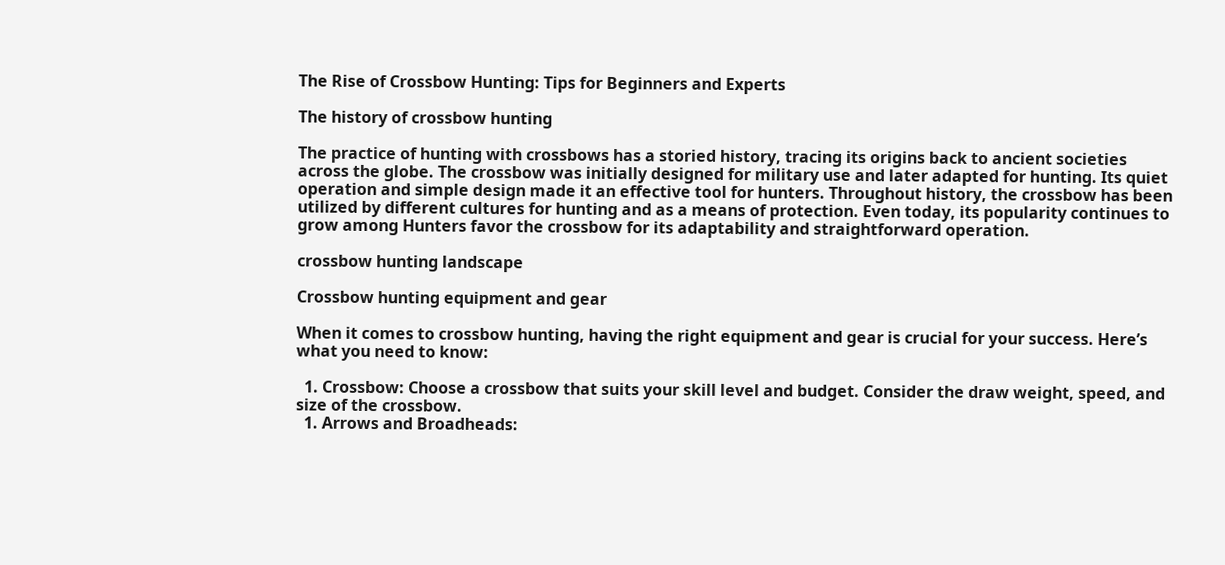The Rise of Crossbow Hunting: Tips for Beginners and Experts

The history of crossbow hunting

The practice of hunting with crossbows has a storied history, tracing its origins back to ancient societies across the globe. The crossbow was initially designed for military use and later adapted for hunting. Its quiet operation and simple design made it an effective tool for hunters. Throughout history, the crossbow has been utilized by different cultures for hunting and as a means of protection. Even today, its popularity continues to grow among Hunters favor the crossbow for its adaptability and straightforward operation.

crossbow hunting landscape

Crossbow hunting equipment and gear

When it comes to crossbow hunting, having the right equipment and gear is crucial for your success. Here’s what you need to know:

  1. Crossbow: Choose a crossbow that suits your skill level and budget. Consider the draw weight, speed, and size of the crossbow.
  1. Arrows and Broadheads: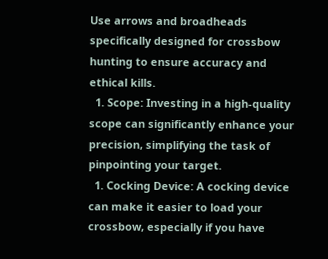Use arrows and broadheads specifically designed for crossbow hunting to ensure accuracy and ethical kills.
  1. Scope: Investing in a high-quality scope can significantly enhance your precision, simplifying the task of pinpointing your target.
  1. Cocking Device: A cocking device can make it easier to load your crossbow, especially if you have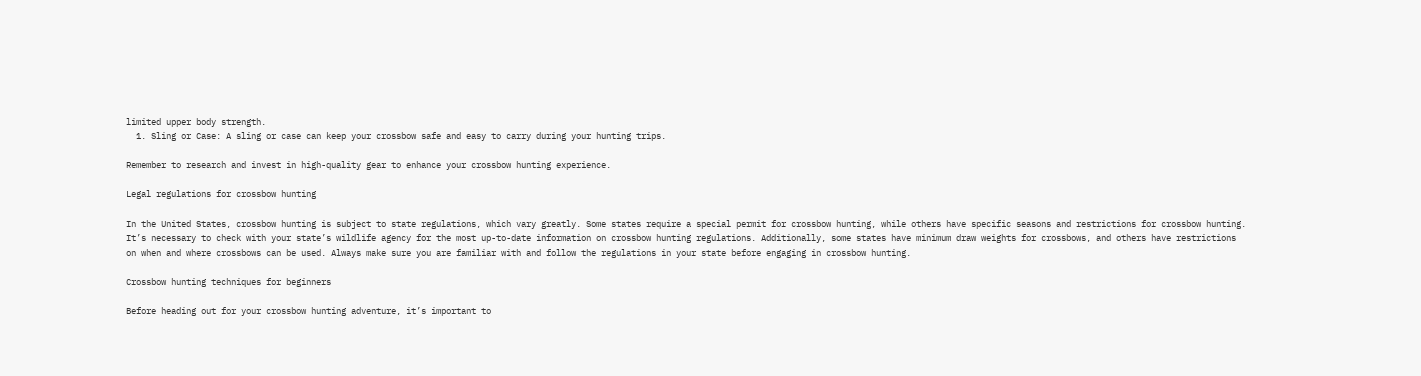limited upper body strength.
  1. Sling or Case: A sling or case can keep your crossbow safe and easy to carry during your hunting trips.

Remember to research and invest in high-quality gear to enhance your crossbow hunting experience.

Legal regulations for crossbow hunting

In the United States, crossbow hunting is subject to state regulations, which vary greatly. Some states require a special permit for crossbow hunting, while others have specific seasons and restrictions for crossbow hunting. It’s necessary to check with your state’s wildlife agency for the most up-to-date information on crossbow hunting regulations. Additionally, some states have minimum draw weights for crossbows, and others have restrictions on when and where crossbows can be used. Always make sure you are familiar with and follow the regulations in your state before engaging in crossbow hunting.

Crossbow hunting techniques for beginners

Before heading out for your crossbow hunting adventure, it’s important to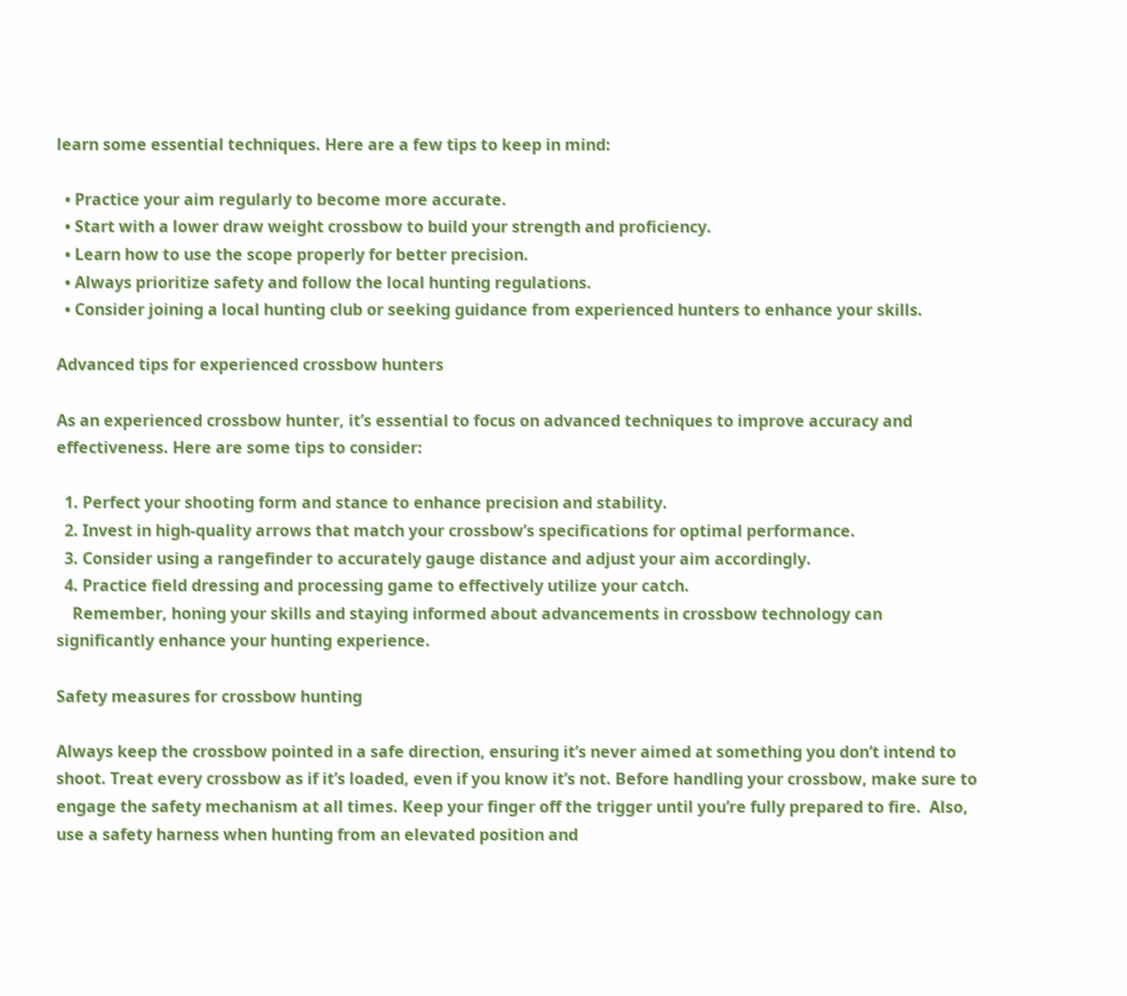learn some essential techniques. Here are a few tips to keep in mind:

  • Practice your aim regularly to become more accurate.
  • Start with a lower draw weight crossbow to build your strength and proficiency.
  • Learn how to use the scope properly for better precision.
  • Always prioritize safety and follow the local hunting regulations.
  • Consider joining a local hunting club or seeking guidance from experienced hunters to enhance your skills.

Advanced tips for experienced crossbow hunters

As an experienced crossbow hunter, it’s essential to focus on advanced techniques to improve accuracy and effectiveness. Here are some tips to consider:

  1. Perfect your shooting form and stance to enhance precision and stability.
  2. Invest in high-quality arrows that match your crossbow’s specifications for optimal performance.
  3. Consider using a rangefinder to accurately gauge distance and adjust your aim accordingly.
  4. Practice field dressing and processing game to effectively utilize your catch.
    Remember, honing your skills and staying informed about advancements in crossbow technology can significantly enhance your hunting experience.

Safety measures for crossbow hunting

Always keep the crossbow pointed in a safe direction, ensuring it’s never aimed at something you don’t intend to shoot. Treat every crossbow as if it’s loaded, even if you know it’s not. Before handling your crossbow, make sure to engage the safety mechanism at all times. Keep your finger off the trigger until you’re fully prepared to fire.  Also, use a safety harness when hunting from an elevated position and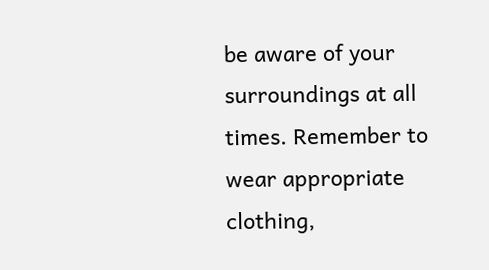be aware of your surroundings at all times. Remember to wear appropriate clothing,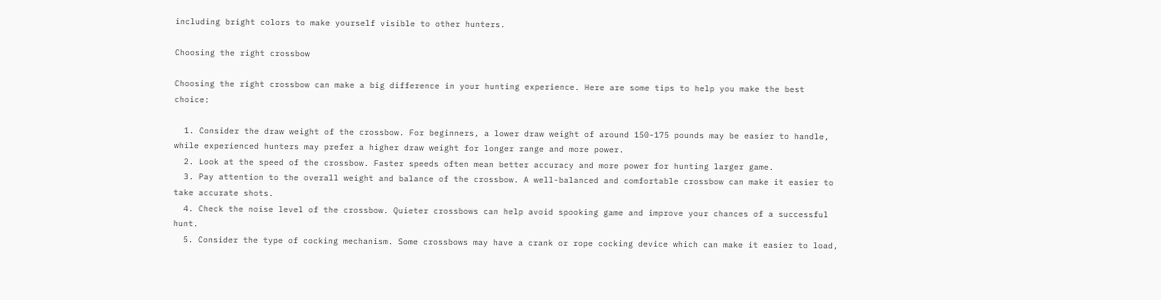including bright colors to make yourself visible to other hunters.

Choosing the right crossbow

Choosing the right crossbow can make a big difference in your hunting experience. Here are some tips to help you make the best choice:

  1. Consider the draw weight of the crossbow. For beginners, a lower draw weight of around 150-175 pounds may be easier to handle, while experienced hunters may prefer a higher draw weight for longer range and more power.
  2. Look at the speed of the crossbow. Faster speeds often mean better accuracy and more power for hunting larger game.
  3. Pay attention to the overall weight and balance of the crossbow. A well-balanced and comfortable crossbow can make it easier to take accurate shots.
  4. Check the noise level of the crossbow. Quieter crossbows can help avoid spooking game and improve your chances of a successful hunt.
  5. Consider the type of cocking mechanism. Some crossbows may have a crank or rope cocking device which can make it easier to load,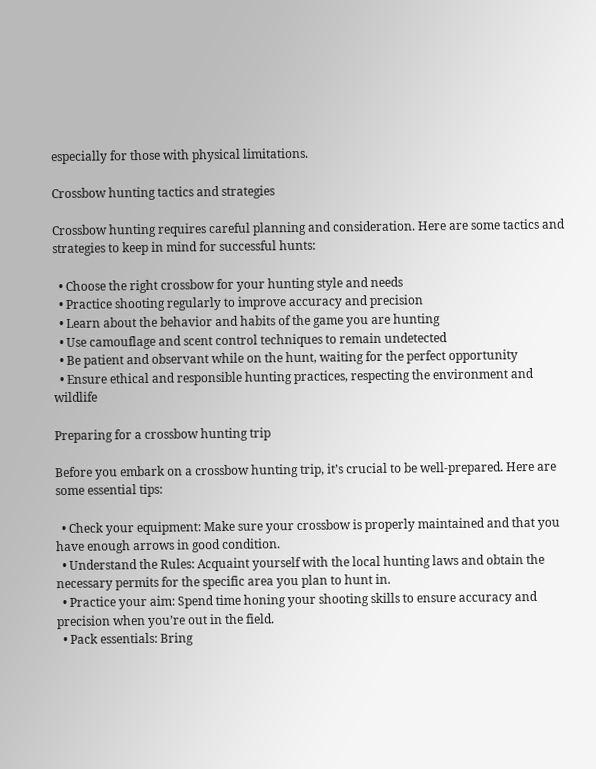especially for those with physical limitations.

Crossbow hunting tactics and strategies

Crossbow hunting requires careful planning and consideration. Here are some tactics and strategies to keep in mind for successful hunts:

  • Choose the right crossbow for your hunting style and needs
  • Practice shooting regularly to improve accuracy and precision
  • Learn about the behavior and habits of the game you are hunting
  • Use camouflage and scent control techniques to remain undetected
  • Be patient and observant while on the hunt, waiting for the perfect opportunity
  • Ensure ethical and responsible hunting practices, respecting the environment and wildlife

Preparing for a crossbow hunting trip

Before you embark on a crossbow hunting trip, it’s crucial to be well-prepared. Here are some essential tips:

  • Check your equipment: Make sure your crossbow is properly maintained and that you have enough arrows in good condition.
  • Understand the Rules: Acquaint yourself with the local hunting laws and obtain the necessary permits for the specific area you plan to hunt in.
  • Practice your aim: Spend time honing your shooting skills to ensure accuracy and precision when you’re out in the field.
  • Pack essentials: Bring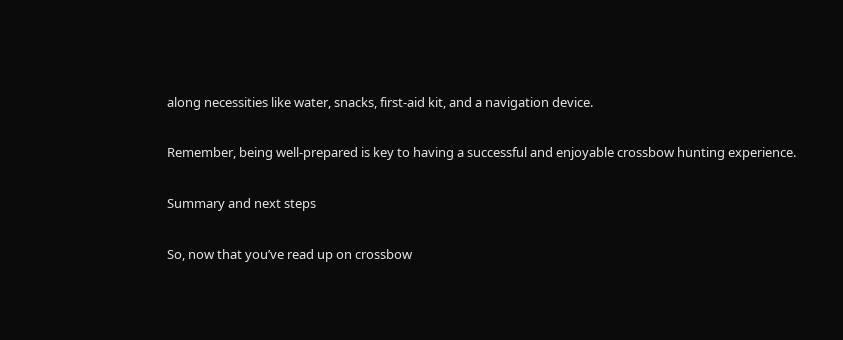along necessities like water, snacks, first-aid kit, and a navigation device.

Remember, being well-prepared is key to having a successful and enjoyable crossbow hunting experience.

Summary and next steps

So, now that you’ve read up on crossbow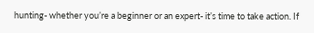hunting- whether you’re a beginner or an expert- it’s time to take action. If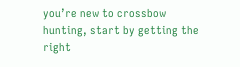you’re new to crossbow hunting, start by getting the right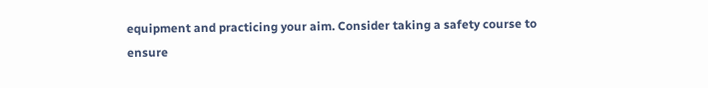equipment and practicing your aim. Consider taking a safety course to ensure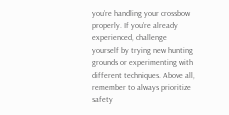you’re handling your crossbow properly. If you’re already experienced, challenge yourself by trying new hunting grounds or experimenting with different techniques. Above all, remember to always prioritize safety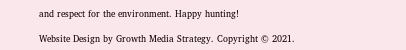and respect for the environment. Happy hunting!

Website Design by Growth Media Strategy. Copyright © 2021.